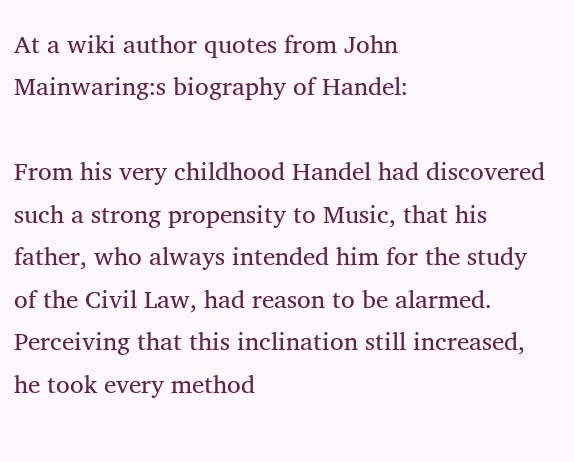At a wiki author quotes from John Mainwaring:s biography of Handel:

From his very childhood Handel had discovered such a strong propensity to Music, that his father, who always intended him for the study of the Civil Law, had reason to be alarmed. Perceiving that this inclination still increased, he took every method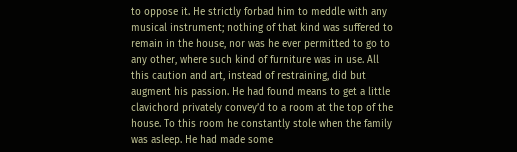to oppose it. He strictly forbad him to meddle with any musical instrument; nothing of that kind was suffered to remain in the house, nor was he ever permitted to go to any other, where such kind of furniture was in use. All this caution and art, instead of restraining, did but augment his passion. He had found means to get a little clavichord privately convey’d to a room at the top of the house. To this room he constantly stole when the family was asleep. He had made some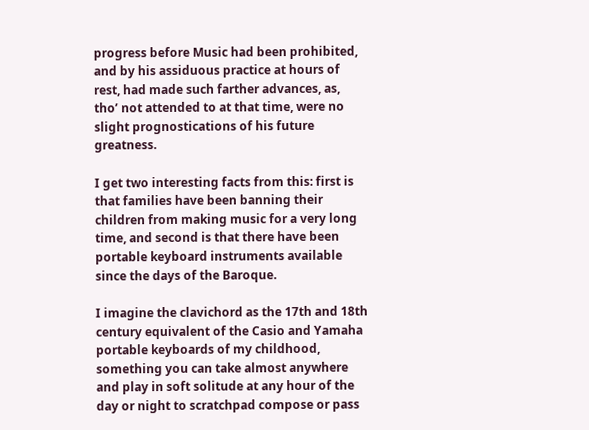progress before Music had been prohibited, and by his assiduous practice at hours of rest, had made such farther advances, as, tho’ not attended to at that time, were no slight prognostications of his future greatness.

I get two interesting facts from this: first is that families have been banning their children from making music for a very long time, and second is that there have been portable keyboard instruments available since the days of the Baroque.

I imagine the clavichord as the 17th and 18th century equivalent of the Casio and Yamaha portable keyboards of my childhood, something you can take almost anywhere and play in soft solitude at any hour of the day or night to scratchpad compose or pass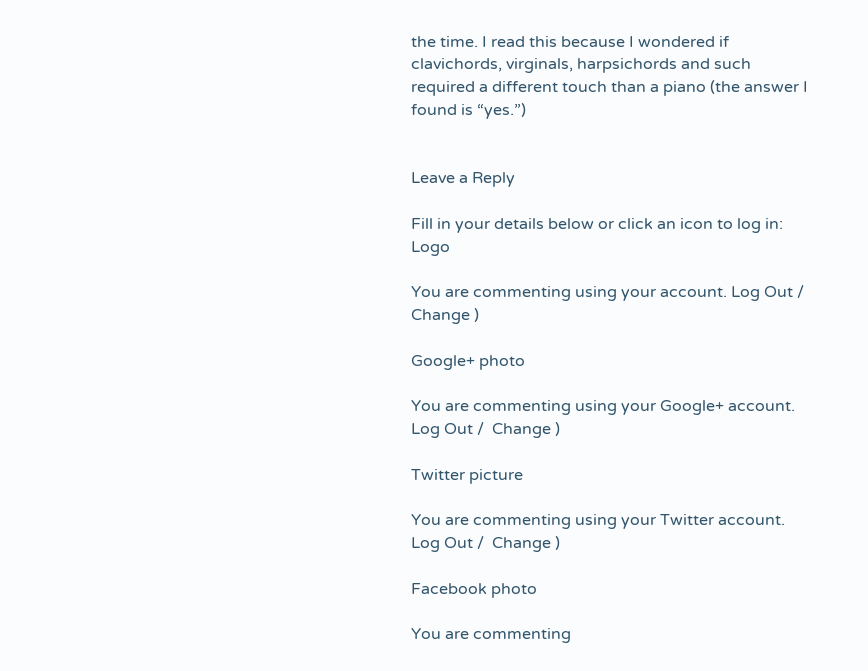the time. I read this because I wondered if clavichords, virginals, harpsichords and such required a different touch than a piano (the answer I found is “yes.”)


Leave a Reply

Fill in your details below or click an icon to log in: Logo

You are commenting using your account. Log Out /  Change )

Google+ photo

You are commenting using your Google+ account. Log Out /  Change )

Twitter picture

You are commenting using your Twitter account. Log Out /  Change )

Facebook photo

You are commenting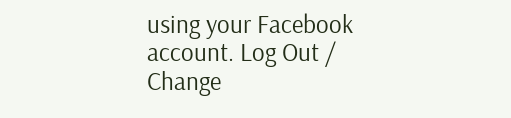using your Facebook account. Log Out /  Change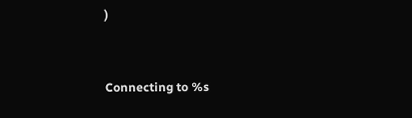)


Connecting to %s